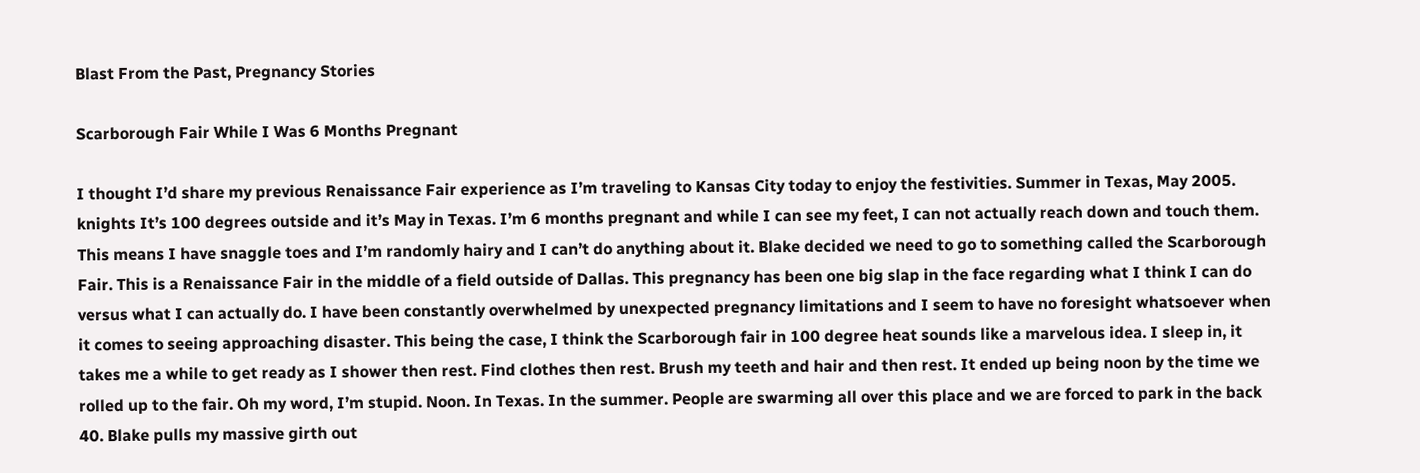Blast From the Past, Pregnancy Stories

Scarborough Fair While I Was 6 Months Pregnant

I thought I’d share my previous Renaissance Fair experience as I’m traveling to Kansas City today to enjoy the festivities. Summer in Texas, May 2005. knights It’s 100 degrees outside and it’s May in Texas. I’m 6 months pregnant and while I can see my feet, I can not actually reach down and touch them. This means I have snaggle toes and I’m randomly hairy and I can’t do anything about it. Blake decided we need to go to something called the Scarborough Fair. This is a Renaissance Fair in the middle of a field outside of Dallas. This pregnancy has been one big slap in the face regarding what I think I can do versus what I can actually do. I have been constantly overwhelmed by unexpected pregnancy limitations and I seem to have no foresight whatsoever when it comes to seeing approaching disaster. This being the case, I think the Scarborough fair in 100 degree heat sounds like a marvelous idea. I sleep in, it takes me a while to get ready as I shower then rest. Find clothes then rest. Brush my teeth and hair and then rest. It ended up being noon by the time we rolled up to the fair. Oh my word, I’m stupid. Noon. In Texas. In the summer. People are swarming all over this place and we are forced to park in the back 40. Blake pulls my massive girth out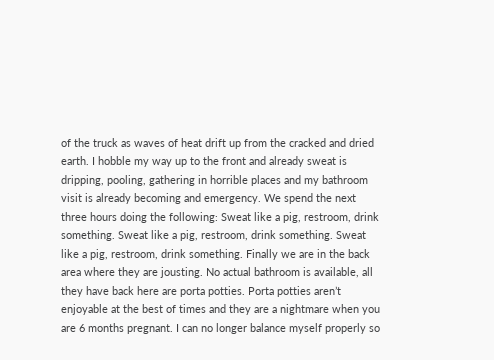of the truck as waves of heat drift up from the cracked and dried earth. I hobble my way up to the front and already sweat is dripping, pooling, gathering in horrible places and my bathroom visit is already becoming and emergency. We spend the next three hours doing the following: Sweat like a pig, restroom, drink something. Sweat like a pig, restroom, drink something. Sweat like a pig, restroom, drink something. Finally we are in the back area where they are jousting. No actual bathroom is available, all they have back here are porta potties. Porta potties aren’t enjoyable at the best of times and they are a nightmare when you are 6 months pregnant. I can no longer balance myself properly so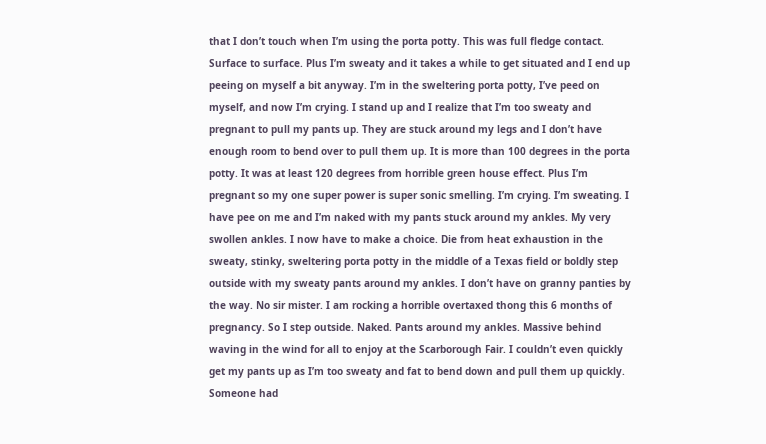that I don’t touch when I’m using the porta potty. This was full fledge contact. Surface to surface. Plus I’m sweaty and it takes a while to get situated and I end up peeing on myself a bit anyway. I’m in the sweltering porta potty, I’ve peed on myself, and now I’m crying. I stand up and I realize that I’m too sweaty and pregnant to pull my pants up. They are stuck around my legs and I don’t have enough room to bend over to pull them up. It is more than 100 degrees in the porta potty. It was at least 120 degrees from horrible green house effect. Plus I’m pregnant so my one super power is super sonic smelling. I’m crying. I’m sweating. I have pee on me and I’m naked with my pants stuck around my ankles. My very swollen ankles. I now have to make a choice. Die from heat exhaustion in the sweaty, stinky, sweltering porta potty in the middle of a Texas field or boldly step outside with my sweaty pants around my ankles. I don’t have on granny panties by the way. No sir mister. I am rocking a horrible overtaxed thong this 6 months of pregnancy. So I step outside. Naked. Pants around my ankles. Massive behind waving in the wind for all to enjoy at the Scarborough Fair. I couldn’t even quickly get my pants up as I’m too sweaty and fat to bend down and pull them up quickly. Someone had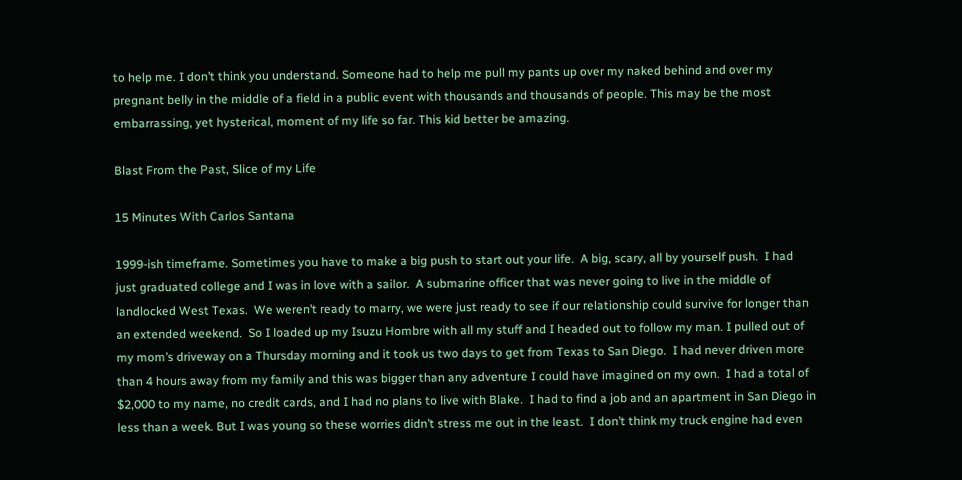to help me. I don’t think you understand. Someone had to help me pull my pants up over my naked behind and over my pregnant belly in the middle of a field in a public event with thousands and thousands of people. This may be the most embarrassing, yet hysterical, moment of my life so far. This kid better be amazing.

Blast From the Past, Slice of my Life

15 Minutes With Carlos Santana

1999-ish timeframe. Sometimes you have to make a big push to start out your life.  A big, scary, all by yourself push.  I had just graduated college and I was in love with a sailor.  A submarine officer that was never going to live in the middle of landlocked West Texas.  We weren’t ready to marry, we were just ready to see if our relationship could survive for longer than an extended weekend.  So I loaded up my Isuzu Hombre with all my stuff and I headed out to follow my man. I pulled out of my mom’s driveway on a Thursday morning and it took us two days to get from Texas to San Diego.  I had never driven more than 4 hours away from my family and this was bigger than any adventure I could have imagined on my own.  I had a total of $2,000 to my name, no credit cards, and I had no plans to live with Blake.  I had to find a job and an apartment in San Diego in less than a week. But I was young so these worries didn’t stress me out in the least.  I don’t think my truck engine had even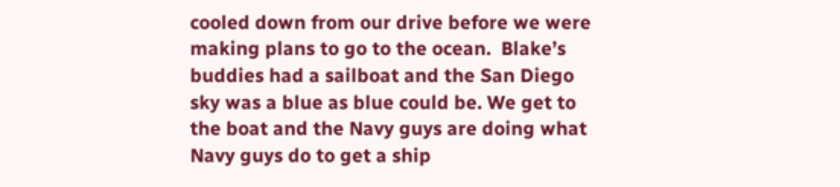cooled down from our drive before we were making plans to go to the ocean.  Blake’s buddies had a sailboat and the San Diego sky was a blue as blue could be. We get to the boat and the Navy guys are doing what Navy guys do to get a ship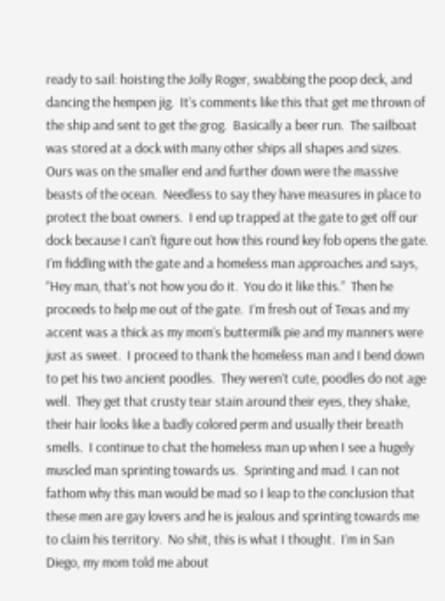ready to sail: hoisting the Jolly Roger, swabbing the poop deck, and dancing the hempen jig.  It’s comments like this that get me thrown of the ship and sent to get the grog.  Basically a beer run.  The sailboat was stored at a dock with many other ships all shapes and sizes.  Ours was on the smaller end and further down were the massive beasts of the ocean.  Needless to say they have measures in place to protect the boat owners.  I end up trapped at the gate to get off our dock because I can’t figure out how this round key fob opens the gate. I’m fiddling with the gate and a homeless man approaches and says, “Hey man, that’s not how you do it.  You do it like this.”  Then he proceeds to help me out of the gate.  I’m fresh out of Texas and my accent was a thick as my mom’s buttermilk pie and my manners were just as sweet.  I proceed to thank the homeless man and I bend down to pet his two ancient poodles.  They weren’t cute, poodles do not age well.  They get that crusty tear stain around their eyes, they shake, their hair looks like a badly colored perm and usually their breath smells.  I continue to chat the homeless man up when I see a hugely muscled man sprinting towards us.  Sprinting and mad. I can not fathom why this man would be mad so I leap to the conclusion that these men are gay lovers and he is jealous and sprinting towards me to claim his territory.  No shit, this is what I thought.  I’m in San Diego, my mom told me about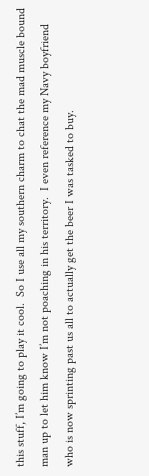this stuff, I’m going to play it cool.  So I use all my southern charm to chat the mad muscle bound man up to let him know I’m not poaching in his territory.  I even reference my Navy boyfriend who is now sprinting past us all to actually get the beer I was tasked to buy.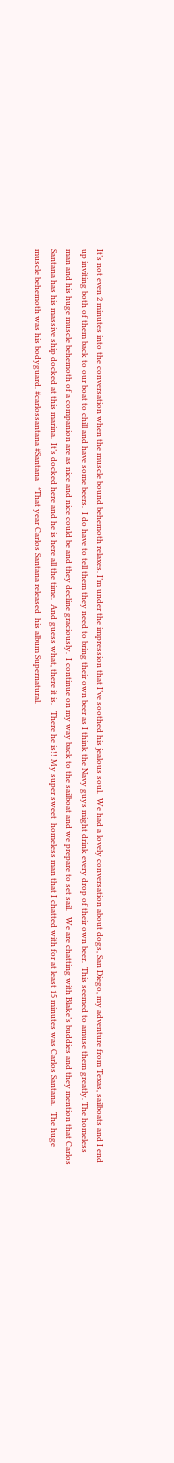It’s not even 2 minutes into the conversation when the muscle bound behemoth relaxes. I’m under the impression that I’ve soothed his jealous soul.  We had a lovely conversation about dogs, San Diego, my adventure from Texas, sailboats and I end up inviting both of them back to our boat to chill and have some beers.  I do have to tell them they need to bring their own beer as I think the Navy guys might drink every drop of their own beer.  This seemed to amuse them greatly. The homeless man and his huge muscle behemoth of a companion are as nice and nice could be and they decline graciously.  I continue on my way back to the sailboat and we prepare to set sail.   We are chatting with Blake’s buddies and they mention that Carlos Santana has his massive ship docked at this marina.  It’s docked here and he is here all the time.  And guess what, there it is.   There he is!! My super sweet  homeless man that I chatted with for at least 15 minutes was Carlos Santana.   The huge muscle behemoth was his bodyguard. #carlossantana #Santana   *That year Carlos Santana released  his album Supernatural.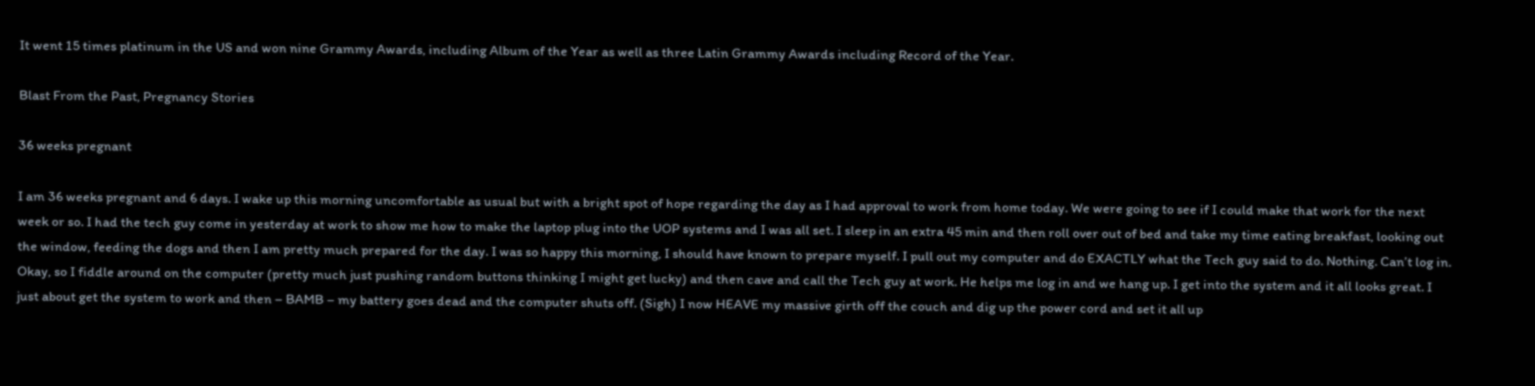It went 15 times platinum in the US and won nine Grammy Awards, including Album of the Year as well as three Latin Grammy Awards including Record of the Year.

Blast From the Past, Pregnancy Stories

36 weeks pregnant

I am 36 weeks pregnant and 6 days. I wake up this morning uncomfortable as usual but with a bright spot of hope regarding the day as I had approval to work from home today. We were going to see if I could make that work for the next week or so. I had the tech guy come in yesterday at work to show me how to make the laptop plug into the UOP systems and I was all set. I sleep in an extra 45 min and then roll over out of bed and take my time eating breakfast, looking out the window, feeding the dogs and then I am pretty much prepared for the day. I was so happy this morning, I should have known to prepare myself. I pull out my computer and do EXACTLY what the Tech guy said to do. Nothing. Can’t log in. Okay, so I fiddle around on the computer (pretty much just pushing random buttons thinking I might get lucky) and then cave and call the Tech guy at work. He helps me log in and we hang up. I get into the system and it all looks great. I just about get the system to work and then – BAMB – my battery goes dead and the computer shuts off. (Sigh) I now HEAVE my massive girth off the couch and dig up the power cord and set it all up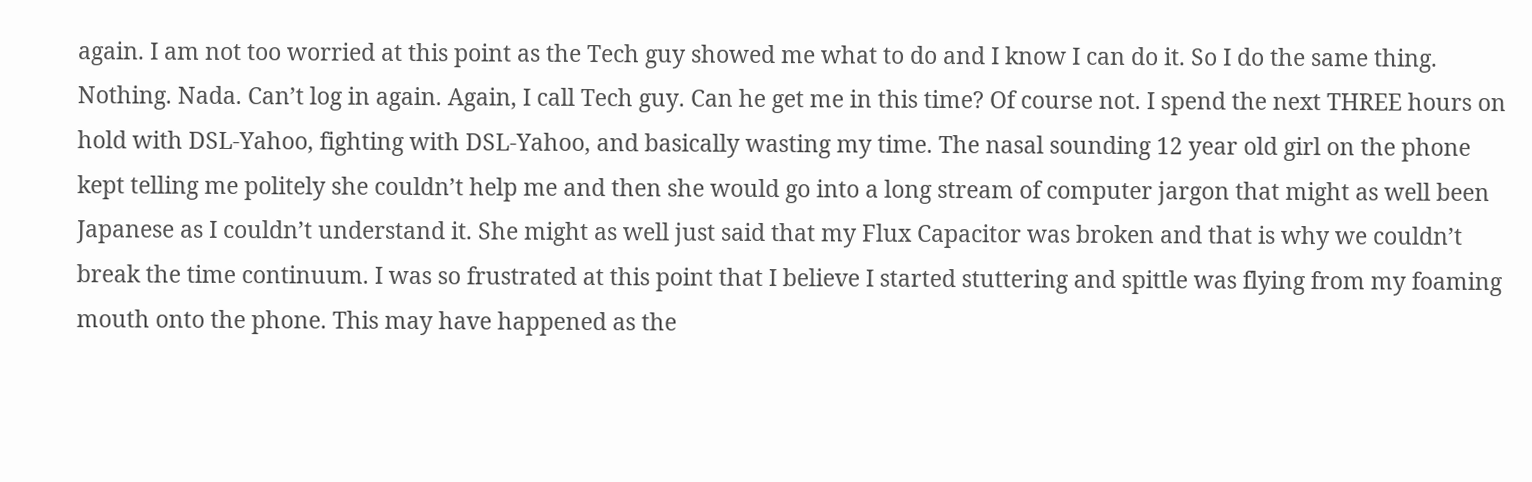again. I am not too worried at this point as the Tech guy showed me what to do and I know I can do it. So I do the same thing. Nothing. Nada. Can’t log in again. Again, I call Tech guy. Can he get me in this time? Of course not. I spend the next THREE hours on hold with DSL-Yahoo, fighting with DSL-Yahoo, and basically wasting my time. The nasal sounding 12 year old girl on the phone kept telling me politely she couldn’t help me and then she would go into a long stream of computer jargon that might as well been Japanese as I couldn’t understand it. She might as well just said that my Flux Capacitor was broken and that is why we couldn’t break the time continuum. I was so frustrated at this point that I believe I started stuttering and spittle was flying from my foaming mouth onto the phone. This may have happened as the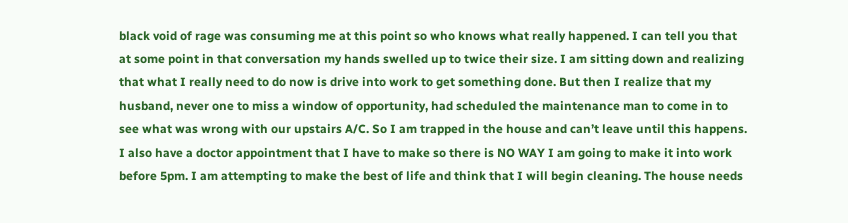black void of rage was consuming me at this point so who knows what really happened. I can tell you that at some point in that conversation my hands swelled up to twice their size. I am sitting down and realizing that what I really need to do now is drive into work to get something done. But then I realize that my husband, never one to miss a window of opportunity, had scheduled the maintenance man to come in to see what was wrong with our upstairs A/C. So I am trapped in the house and can’t leave until this happens. I also have a doctor appointment that I have to make so there is NO WAY I am going to make it into work before 5pm. I am attempting to make the best of life and think that I will begin cleaning. The house needs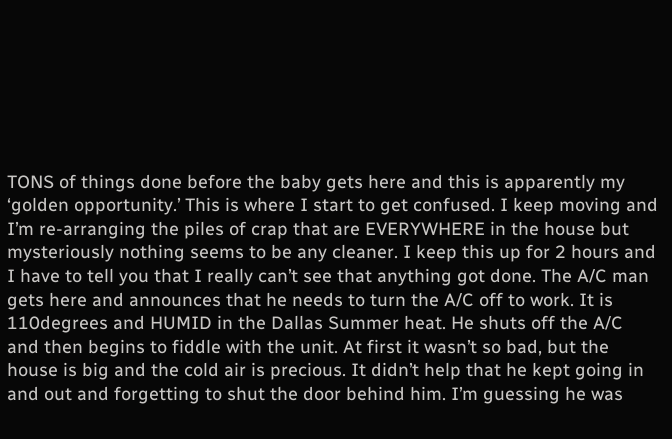TONS of things done before the baby gets here and this is apparently my ‘golden opportunity.’ This is where I start to get confused. I keep moving and I’m re-arranging the piles of crap that are EVERYWHERE in the house but mysteriously nothing seems to be any cleaner. I keep this up for 2 hours and I have to tell you that I really can’t see that anything got done. The A/C man gets here and announces that he needs to turn the A/C off to work. It is 110degrees and HUMID in the Dallas Summer heat. He shuts off the A/C and then begins to fiddle with the unit. At first it wasn’t so bad, but the house is big and the cold air is precious. It didn’t help that he kept going in and out and forgetting to shut the door behind him. I’m guessing he was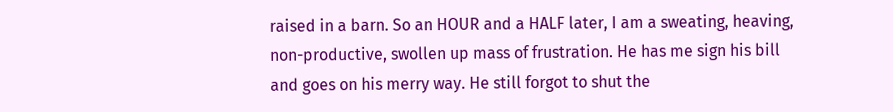raised in a barn. So an HOUR and a HALF later, I am a sweating, heaving, non-productive, swollen up mass of frustration. He has me sign his bill and goes on his merry way. He still forgot to shut the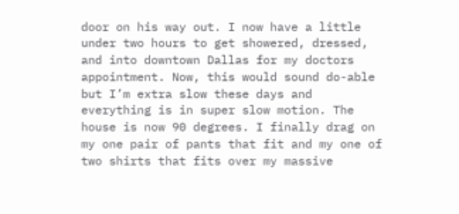door on his way out. I now have a little under two hours to get showered, dressed, and into downtown Dallas for my doctors appointment. Now, this would sound do-able but I’m extra slow these days and everything is in super slow motion. The house is now 90 degrees. I finally drag on my one pair of pants that fit and my one of two shirts that fits over my massive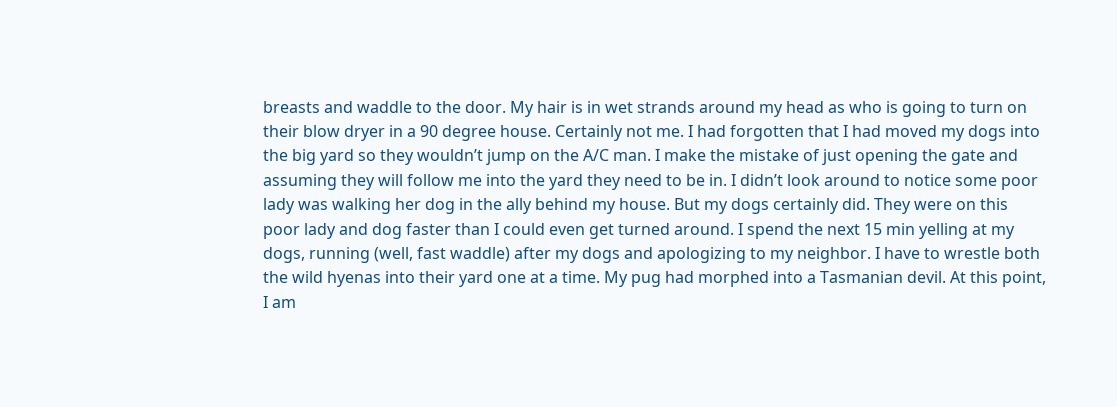breasts and waddle to the door. My hair is in wet strands around my head as who is going to turn on their blow dryer in a 90 degree house. Certainly not me. I had forgotten that I had moved my dogs into the big yard so they wouldn’t jump on the A/C man. I make the mistake of just opening the gate and assuming they will follow me into the yard they need to be in. I didn’t look around to notice some poor lady was walking her dog in the ally behind my house. But my dogs certainly did. They were on this poor lady and dog faster than I could even get turned around. I spend the next 15 min yelling at my dogs, running (well, fast waddle) after my dogs and apologizing to my neighbor. I have to wrestle both the wild hyenas into their yard one at a time. My pug had morphed into a Tasmanian devil. At this point, I am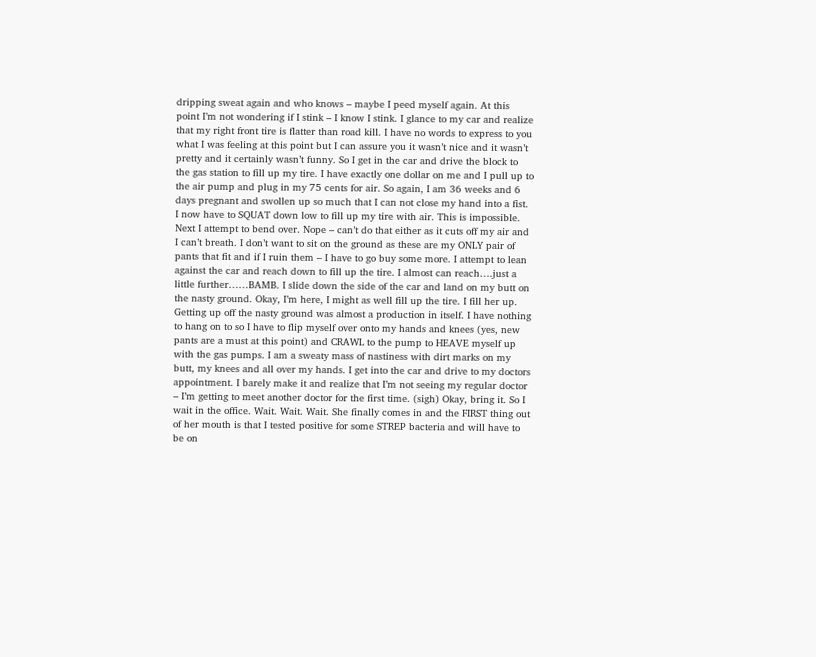dripping sweat again and who knows – maybe I peed myself again. At this point I’m not wondering if I stink – I know I stink. I glance to my car and realize that my right front tire is flatter than road kill. I have no words to express to you what I was feeling at this point but I can assure you it wasn’t nice and it wasn’t pretty and it certainly wasn’t funny. So I get in the car and drive the block to the gas station to fill up my tire. I have exactly one dollar on me and I pull up to the air pump and plug in my 75 cents for air. So again, I am 36 weeks and 6 days pregnant and swollen up so much that I can not close my hand into a fist. I now have to SQUAT down low to fill up my tire with air. This is impossible. Next I attempt to bend over. Nope – can’t do that either as it cuts off my air and I can’t breath. I don’t want to sit on the ground as these are my ONLY pair of pants that fit and if I ruin them – I have to go buy some more. I attempt to lean against the car and reach down to fill up the tire. I almost can reach….just a little further……BAMB. I slide down the side of the car and land on my butt on the nasty ground. Okay, I’m here, I might as well fill up the tire. I fill her up. Getting up off the nasty ground was almost a production in itself. I have nothing to hang on to so I have to flip myself over onto my hands and knees (yes, new pants are a must at this point) and CRAWL to the pump to HEAVE myself up with the gas pumps. I am a sweaty mass of nastiness with dirt marks on my butt, my knees and all over my hands. I get into the car and drive to my doctors appointment. I barely make it and realize that I’m not seeing my regular doctor – I’m getting to meet another doctor for the first time. (sigh) Okay, bring it. So I wait in the office. Wait. Wait. Wait. She finally comes in and the FIRST thing out of her mouth is that I tested positive for some STREP bacteria and will have to be on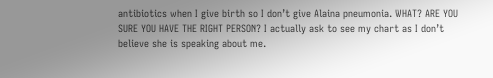antibiotics when I give birth so I don’t give Alaina pneumonia. WHAT? ARE YOU SURE YOU HAVE THE RIGHT PERSON? I actually ask to see my chart as I don’t believe she is speaking about me.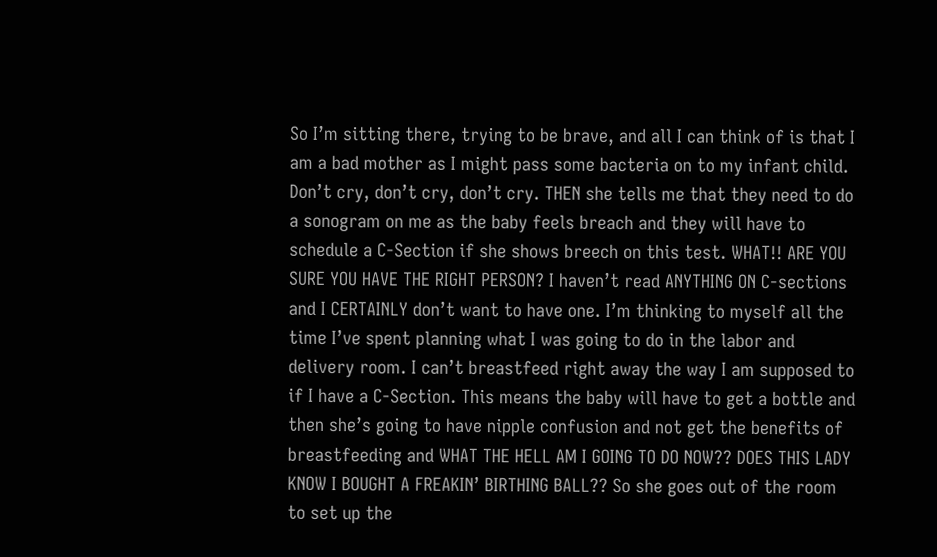So I’m sitting there, trying to be brave, and all I can think of is that I am a bad mother as I might pass some bacteria on to my infant child. Don’t cry, don’t cry, don’t cry. THEN she tells me that they need to do a sonogram on me as the baby feels breach and they will have to schedule a C-Section if she shows breech on this test. WHAT!! ARE YOU SURE YOU HAVE THE RIGHT PERSON? I haven’t read ANYTHING ON C-sections and I CERTAINLY don’t want to have one. I’m thinking to myself all the time I’ve spent planning what I was going to do in the labor and delivery room. I can’t breastfeed right away the way I am supposed to if I have a C-Section. This means the baby will have to get a bottle and then she’s going to have nipple confusion and not get the benefits of breastfeeding and WHAT THE HELL AM I GOING TO DO NOW?? DOES THIS LADY KNOW I BOUGHT A FREAKIN’ BIRTHING BALL?? So she goes out of the room to set up the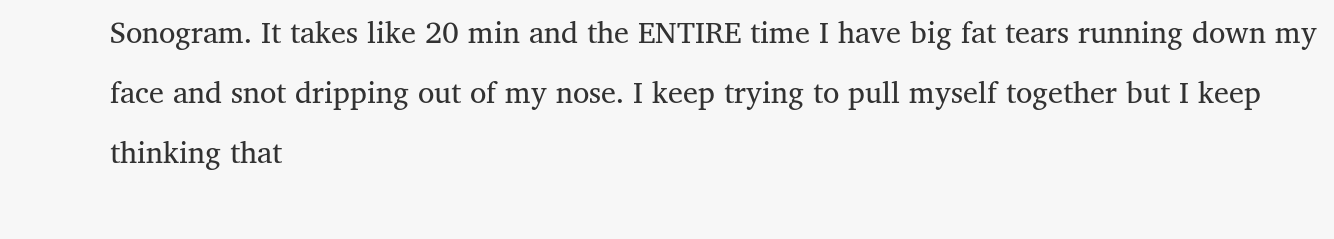Sonogram. It takes like 20 min and the ENTIRE time I have big fat tears running down my face and snot dripping out of my nose. I keep trying to pull myself together but I keep thinking that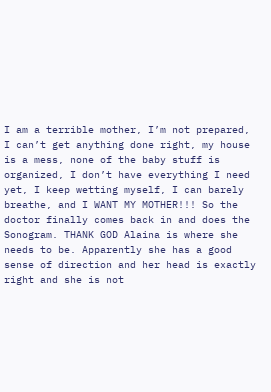I am a terrible mother, I’m not prepared, I can’t get anything done right, my house is a mess, none of the baby stuff is organized, I don’t have everything I need yet, I keep wetting myself, I can barely breathe, and I WANT MY MOTHER!!! So the doctor finally comes back in and does the Sonogram. THANK GOD Alaina is where she needs to be. Apparently she has a good sense of direction and her head is exactly right and she is not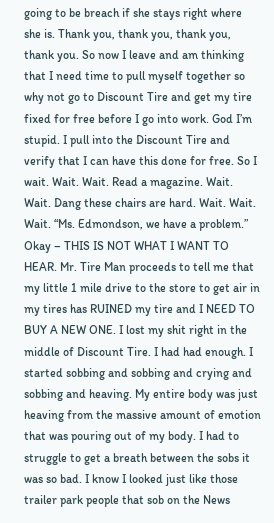going to be breach if she stays right where she is. Thank you, thank you, thank you, thank you. So now I leave and am thinking that I need time to pull myself together so why not go to Discount Tire and get my tire fixed for free before I go into work. God I’m stupid. I pull into the Discount Tire and verify that I can have this done for free. So I wait. Wait. Wait. Read a magazine. Wait. Wait. Dang these chairs are hard. Wait. Wait. Wait. “Ms. Edmondson, we have a problem.” Okay – THIS IS NOT WHAT I WANT TO HEAR. Mr. Tire Man proceeds to tell me that my little 1 mile drive to the store to get air in my tires has RUINED my tire and I NEED TO BUY A NEW ONE. I lost my shit right in the middle of Discount Tire. I had had enough. I started sobbing and sobbing and crying and sobbing and heaving. My entire body was just heaving from the massive amount of emotion that was pouring out of my body. I had to struggle to get a breath between the sobs it was so bad. I know I looked just like those trailer park people that sob on the News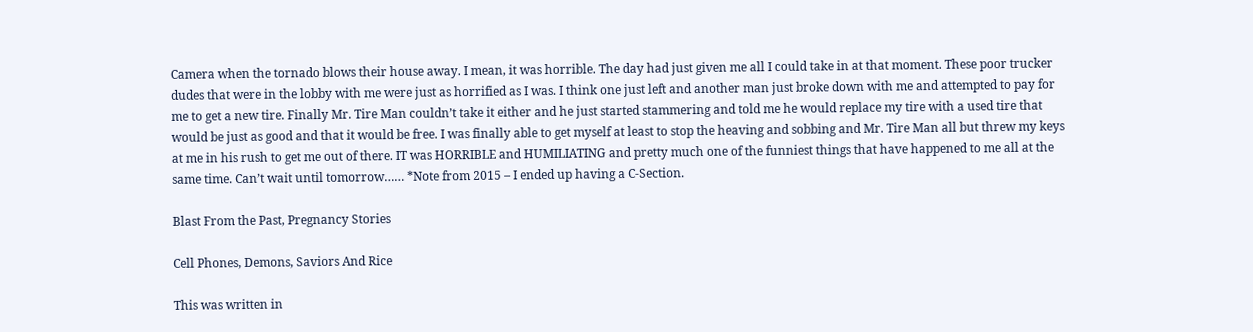Camera when the tornado blows their house away. I mean, it was horrible. The day had just given me all I could take in at that moment. These poor trucker dudes that were in the lobby with me were just as horrified as I was. I think one just left and another man just broke down with me and attempted to pay for me to get a new tire. Finally Mr. Tire Man couldn’t take it either and he just started stammering and told me he would replace my tire with a used tire that would be just as good and that it would be free. I was finally able to get myself at least to stop the heaving and sobbing and Mr. Tire Man all but threw my keys at me in his rush to get me out of there. IT was HORRIBLE and HUMILIATING and pretty much one of the funniest things that have happened to me all at the same time. Can’t wait until tomorrow…… *Note from 2015 – I ended up having a C-Section.

Blast From the Past, Pregnancy Stories

Cell Phones, Demons, Saviors And Rice

This was written in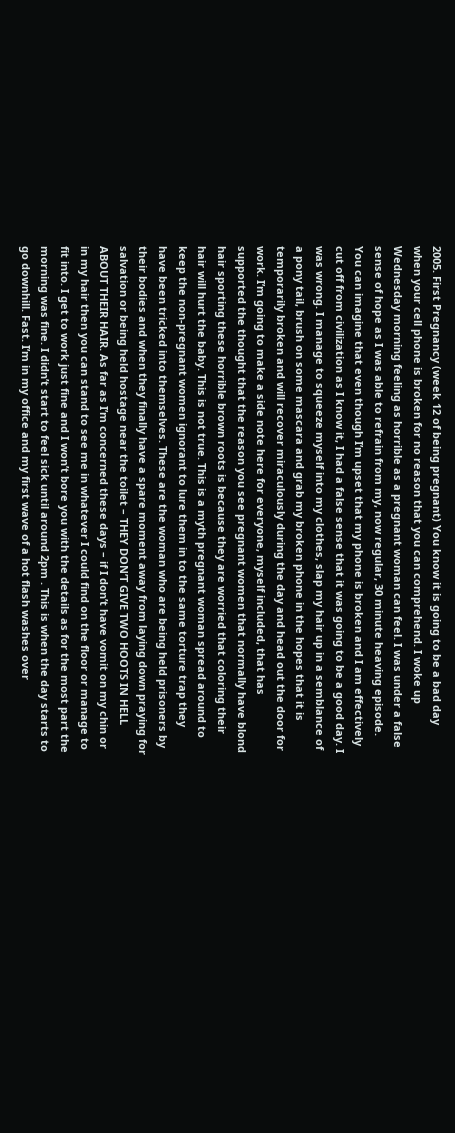2005. First Pregnancy (week 12 of being pregnant) You know it is going to be a bad day when your cell phone is broken for no reason that you can comprehend. I woke up Wednesday morning feeling as horrible as a pregnant woman can feel. I was under a false sense of hope as I was able to refrain from my, now regular, 30 minute heaving episode. You can imagine that even though I’m upset that my phone is broken and I am effectively cut off from civilization as I know it, I had a false sense that it was going to be a good day. I was wrong. I manage to squeeze myself into my clothes, slap my hair up in a semblance of a pony tail, brush on some mascara and grab my broken phone in the hopes that it is temporarily broken and will recover miraculously during the day and head out the door for work. I’m going to make a side note here for everyone, myself included, that has supported the thought that the reason you see pregnant women that normally have blond hair sporting these horrible brown roots is because they are worried that coloring their hair will hurt the baby. This is not true. This is a myth pregnant woman spread around to keep the non-pregnant women ignorant to lure them in to the same torture trap they have been tricked into themselves. These are the woman who are being held prisoners by their bodies and when they finally have a spare moment away from laying down praying for salvation or being held hostage near the toilet – THEY DON’T GIVE TWO HOOTS IN HELL ABOUT THEIR HAIR. As far as I’m concerned these days – if I don’t have vomit on my chin or in my hair then you can stand to see me in whatever I could find on the floor or manage to fit into. I get to work just fine and I won’t bore you with the details as for the most part the morning was fine. I didn’t start to feel sick until around 2pm . This is when the day starts to go downhill. Fast. I’m in my office and my first wave of a hot flash washes over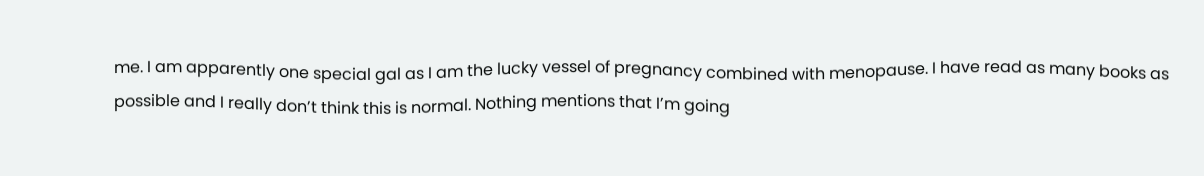me. I am apparently one special gal as I am the lucky vessel of pregnancy combined with menopause. I have read as many books as possible and I really don’t think this is normal. Nothing mentions that I’m going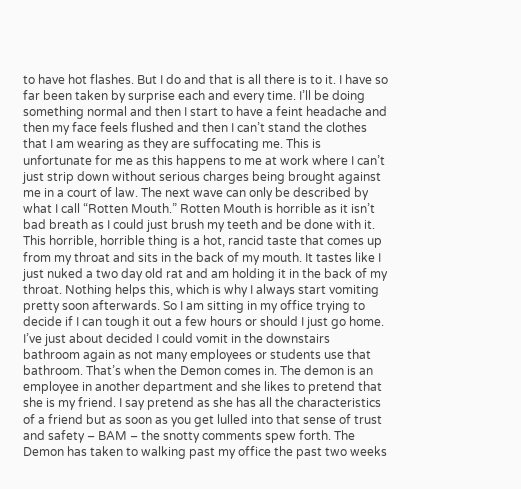to have hot flashes. But I do and that is all there is to it. I have so far been taken by surprise each and every time. I’ll be doing something normal and then I start to have a feint headache and then my face feels flushed and then I can’t stand the clothes that I am wearing as they are suffocating me. This is unfortunate for me as this happens to me at work where I can’t just strip down without serious charges being brought against me in a court of law. The next wave can only be described by what I call “Rotten Mouth.” Rotten Mouth is horrible as it isn’t bad breath as I could just brush my teeth and be done with it. This horrible, horrible thing is a hot, rancid taste that comes up from my throat and sits in the back of my mouth. It tastes like I just nuked a two day old rat and am holding it in the back of my throat. Nothing helps this, which is why I always start vomiting pretty soon afterwards. So I am sitting in my office trying to decide if I can tough it out a few hours or should I just go home. I’ve just about decided I could vomit in the downstairs bathroom again as not many employees or students use that bathroom. That’s when the Demon comes in. The demon is an employee in another department and she likes to pretend that she is my friend. I say pretend as she has all the characteristics of a friend but as soon as you get lulled into that sense of trust and safety – BAM – the snotty comments spew forth. The Demon has taken to walking past my office the past two weeks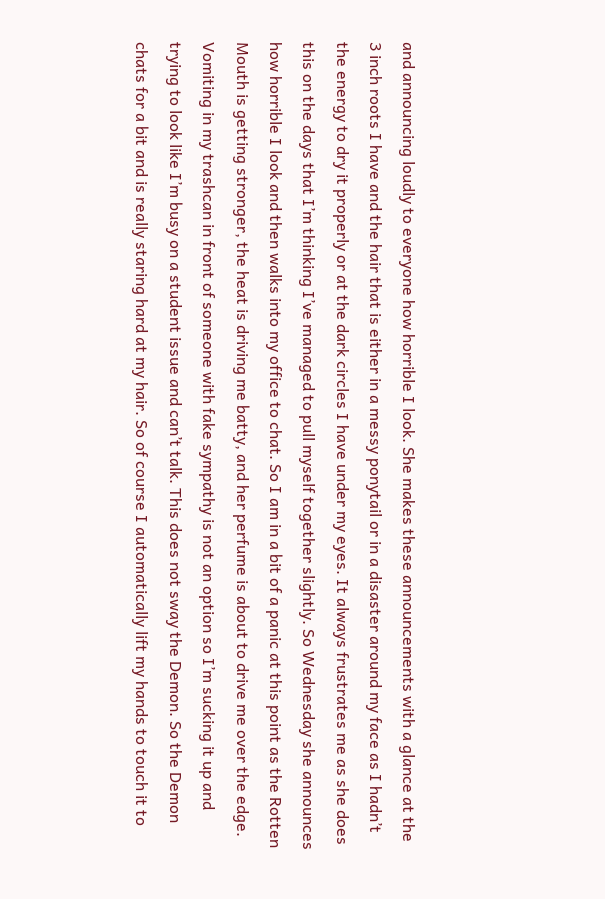and announcing loudly to everyone how horrible I look. She makes these announcements with a glance at the 3 inch roots I have and the hair that is either in a messy ponytail or in a disaster around my face as I hadn’t the energy to dry it properly or at the dark circles I have under my eyes. It always frustrates me as she does this on the days that I’m thinking I’ve managed to pull myself together slightly. So Wednesday she announces how horrible I look and then walks into my office to chat. So I am in a bit of a panic at this point as the Rotten Mouth is getting stronger, the heat is driving me batty, and her perfume is about to drive me over the edge. Vomiting in my trashcan in front of someone with fake sympathy is not an option so I’m sucking it up and trying to look like I’m busy on a student issue and can’t talk. This does not sway the Demon. So the Demon chats for a bit and is really staring hard at my hair. So of course I automatically lift my hands to touch it to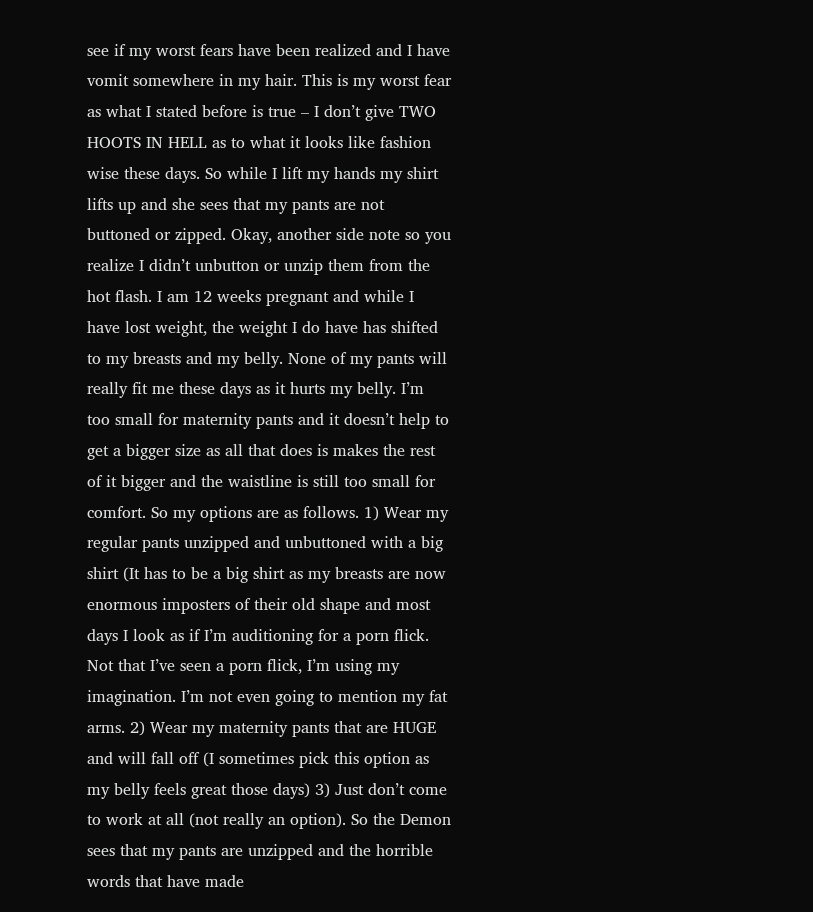see if my worst fears have been realized and I have vomit somewhere in my hair. This is my worst fear as what I stated before is true – I don’t give TWO HOOTS IN HELL as to what it looks like fashion wise these days. So while I lift my hands my shirt lifts up and she sees that my pants are not buttoned or zipped. Okay, another side note so you realize I didn’t unbutton or unzip them from the hot flash. I am 12 weeks pregnant and while I have lost weight, the weight I do have has shifted to my breasts and my belly. None of my pants will really fit me these days as it hurts my belly. I’m too small for maternity pants and it doesn’t help to get a bigger size as all that does is makes the rest of it bigger and the waistline is still too small for comfort. So my options are as follows. 1) Wear my regular pants unzipped and unbuttoned with a big shirt (It has to be a big shirt as my breasts are now enormous imposters of their old shape and most days I look as if I’m auditioning for a porn flick. Not that I’ve seen a porn flick, I’m using my imagination. I’m not even going to mention my fat arms. 2) Wear my maternity pants that are HUGE and will fall off (I sometimes pick this option as my belly feels great those days) 3) Just don’t come to work at all (not really an option). So the Demon sees that my pants are unzipped and the horrible words that have made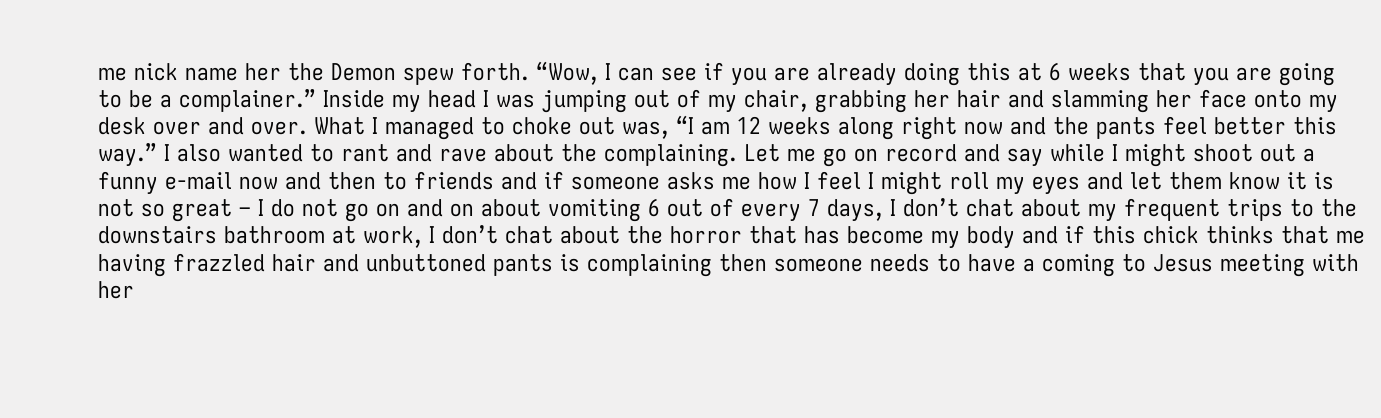me nick name her the Demon spew forth. “Wow, I can see if you are already doing this at 6 weeks that you are going to be a complainer.” Inside my head I was jumping out of my chair, grabbing her hair and slamming her face onto my desk over and over. What I managed to choke out was, “I am 12 weeks along right now and the pants feel better this way.” I also wanted to rant and rave about the complaining. Let me go on record and say while I might shoot out a funny e-mail now and then to friends and if someone asks me how I feel I might roll my eyes and let them know it is not so great – I do not go on and on about vomiting 6 out of every 7 days, I don’t chat about my frequent trips to the downstairs bathroom at work, I don’t chat about the horror that has become my body and if this chick thinks that me having frazzled hair and unbuttoned pants is complaining then someone needs to have a coming to Jesus meeting with her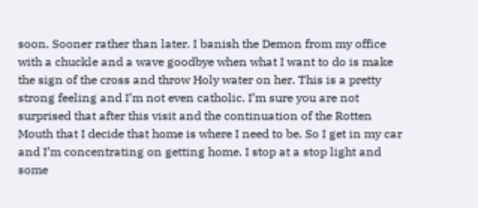soon. Sooner rather than later. I banish the Demon from my office with a chuckle and a wave goodbye when what I want to do is make the sign of the cross and throw Holy water on her. This is a pretty strong feeling and I’m not even catholic. I’m sure you are not surprised that after this visit and the continuation of the Rotten Mouth that I decide that home is where I need to be. So I get in my car and I’m concentrating on getting home. I stop at a stop light and some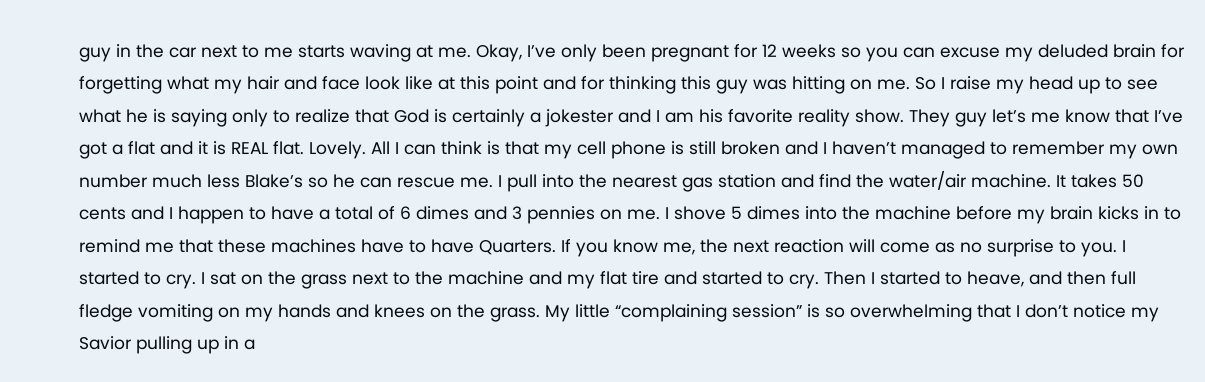guy in the car next to me starts waving at me. Okay, I’ve only been pregnant for 12 weeks so you can excuse my deluded brain for forgetting what my hair and face look like at this point and for thinking this guy was hitting on me. So I raise my head up to see what he is saying only to realize that God is certainly a jokester and I am his favorite reality show. They guy let’s me know that I’ve got a flat and it is REAL flat. Lovely. All I can think is that my cell phone is still broken and I haven’t managed to remember my own number much less Blake’s so he can rescue me. I pull into the nearest gas station and find the water/air machine. It takes 50 cents and I happen to have a total of 6 dimes and 3 pennies on me. I shove 5 dimes into the machine before my brain kicks in to remind me that these machines have to have Quarters. If you know me, the next reaction will come as no surprise to you. I started to cry. I sat on the grass next to the machine and my flat tire and started to cry. Then I started to heave, and then full fledge vomiting on my hands and knees on the grass. My little “complaining session” is so overwhelming that I don’t notice my Savior pulling up in a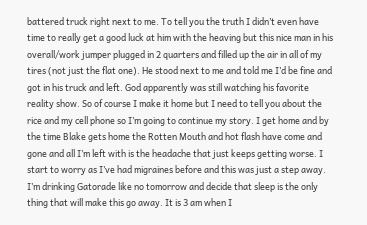battered truck right next to me. To tell you the truth I didn’t even have time to really get a good luck at him with the heaving but this nice man in his overall/work jumper plugged in 2 quarters and filled up the air in all of my tires (not just the flat one). He stood next to me and told me I’d be fine and got in his truck and left. God apparently was still watching his favorite reality show. So of course I make it home but I need to tell you about the rice and my cell phone so I’m going to continue my story. I get home and by the time Blake gets home the Rotten Mouth and hot flash have come and gone and all I’m left with is the headache that just keeps getting worse. I start to worry as I’ve had migraines before and this was just a step away. I’m drinking Gatorade like no tomorrow and decide that sleep is the only thing that will make this go away. It is 3 am when I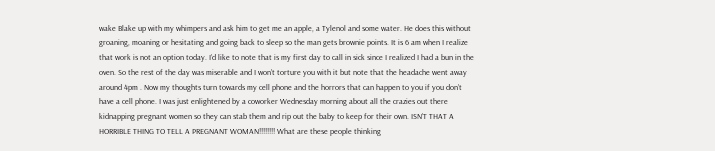wake Blake up with my whimpers and ask him to get me an apple, a Tylenol and some water. He does this without groaning, moaning or hesitating and going back to sleep so the man gets brownie points. It is 6 am when I realize that work is not an option today. I’d like to note that is my first day to call in sick since I realized I had a bun in the oven. So the rest of the day was miserable and I won’t torture you with it but note that the headache went away around 4pm . Now my thoughts turn towards my cell phone and the horrors that can happen to you if you don’t have a cell phone. I was just enlightened by a coworker Wednesday morning about all the crazies out there kidnapping pregnant women so they can stab them and rip out the baby to keep for their own. ISN’T THAT A HORRIBLE THING TO TELL A PREGNANT WOMAN!!!!!!!! What are these people thinking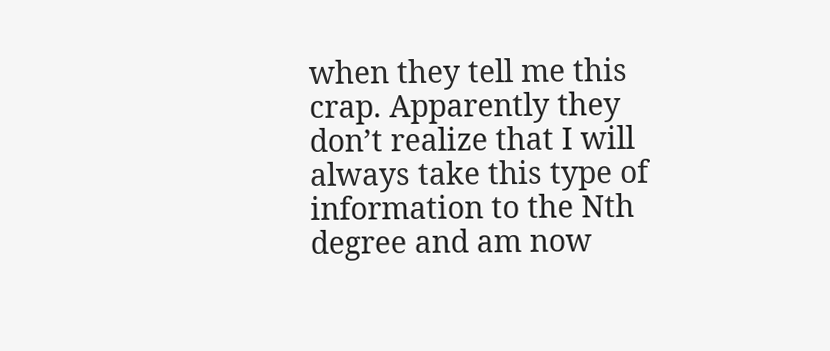when they tell me this crap. Apparently they don’t realize that I will always take this type of information to the Nth degree and am now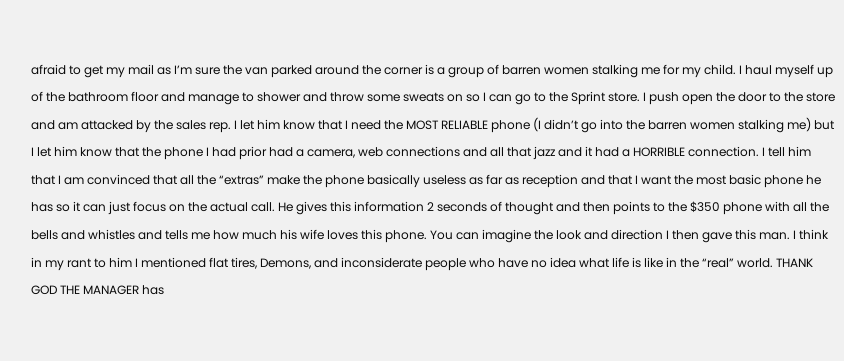afraid to get my mail as I’m sure the van parked around the corner is a group of barren women stalking me for my child. I haul myself up of the bathroom floor and manage to shower and throw some sweats on so I can go to the Sprint store. I push open the door to the store and am attacked by the sales rep. I let him know that I need the MOST RELIABLE phone (I didn’t go into the barren women stalking me) but I let him know that the phone I had prior had a camera, web connections and all that jazz and it had a HORRIBLE connection. I tell him that I am convinced that all the “extras” make the phone basically useless as far as reception and that I want the most basic phone he has so it can just focus on the actual call. He gives this information 2 seconds of thought and then points to the $350 phone with all the bells and whistles and tells me how much his wife loves this phone. You can imagine the look and direction I then gave this man. I think in my rant to him I mentioned flat tires, Demons, and inconsiderate people who have no idea what life is like in the “real” world. THANK GOD THE MANAGER has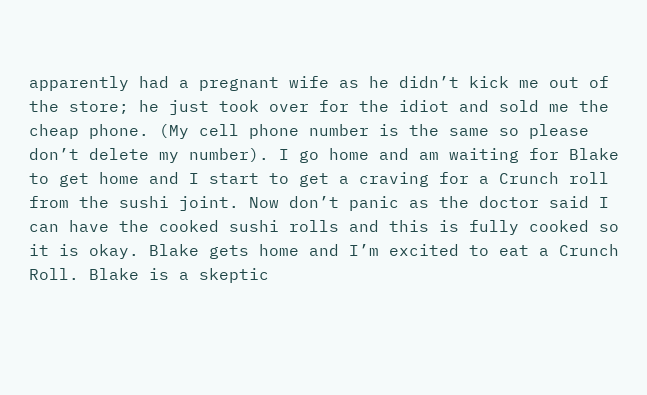apparently had a pregnant wife as he didn’t kick me out of the store; he just took over for the idiot and sold me the cheap phone. (My cell phone number is the same so please don’t delete my number). I go home and am waiting for Blake to get home and I start to get a craving for a Crunch roll from the sushi joint. Now don’t panic as the doctor said I can have the cooked sushi rolls and this is fully cooked so it is okay. Blake gets home and I’m excited to eat a Crunch Roll. Blake is a skeptic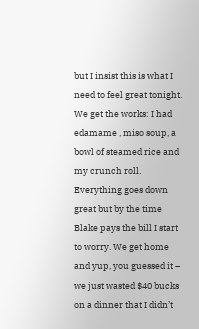but I insist this is what I need to feel great tonight. We get the works: I had edamame , miso soup, a bowl of steamed rice and my crunch roll. Everything goes down great but by the time Blake pays the bill I start to worry. We get home and yup, you guessed it – we just wasted $40 bucks on a dinner that I didn’t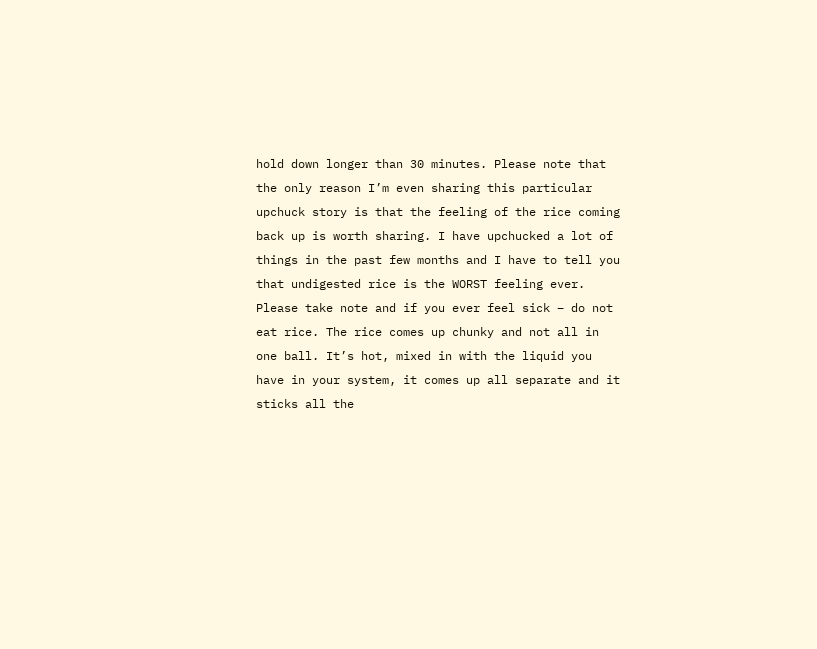hold down longer than 30 minutes. Please note that the only reason I’m even sharing this particular upchuck story is that the feeling of the rice coming back up is worth sharing. I have upchucked a lot of things in the past few months and I have to tell you that undigested rice is the WORST feeling ever. Please take note and if you ever feel sick – do not eat rice. The rice comes up chunky and not all in one ball. It’s hot, mixed in with the liquid you have in your system, it comes up all separate and it sticks all the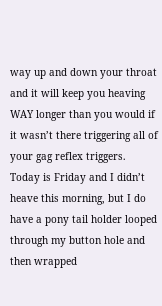way up and down your throat and it will keep you heaving WAY longer than you would if it wasn’t there triggering all of your gag reflex triggers. Today is Friday and I didn’t heave this morning, but I do have a pony tail holder looped through my button hole and then wrapped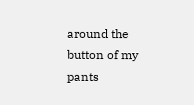around the button of my pants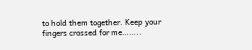to hold them together. Keep your fingers crossed for me……..